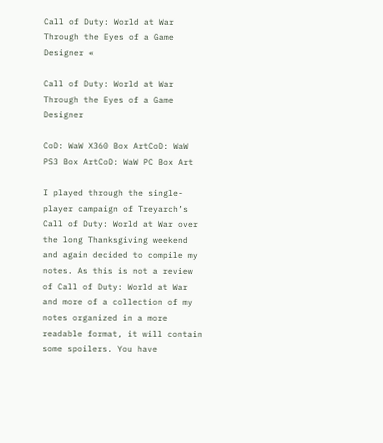Call of Duty: World at War Through the Eyes of a Game Designer «

Call of Duty: World at War Through the Eyes of a Game Designer

CoD: WaW X360 Box ArtCoD: WaW PS3 Box ArtCoD: WaW PC Box Art

I played through the single-player campaign of Treyarch’s Call of Duty: World at War over the long Thanksgiving weekend and again decided to compile my notes. As this is not a review of Call of Duty: World at War and more of a collection of my notes organized in a more readable format, it will contain some spoilers. You have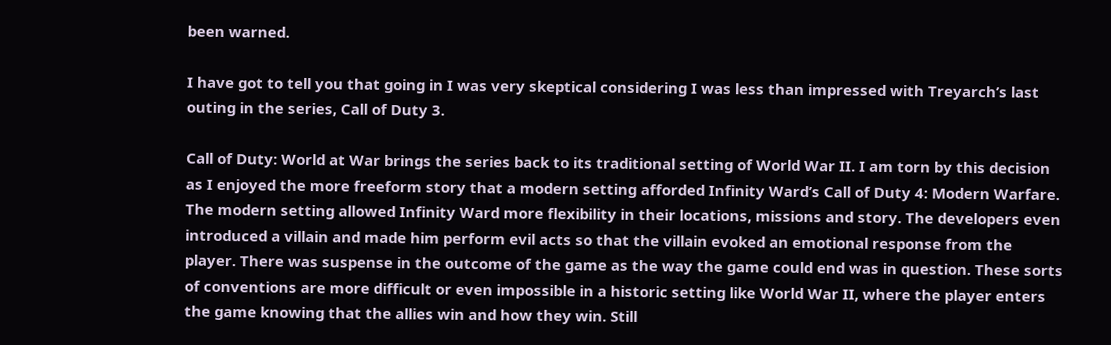been warned.

I have got to tell you that going in I was very skeptical considering I was less than impressed with Treyarch’s last outing in the series, Call of Duty 3.

Call of Duty: World at War brings the series back to its traditional setting of World War II. I am torn by this decision as I enjoyed the more freeform story that a modern setting afforded Infinity Ward’s Call of Duty 4: Modern Warfare. The modern setting allowed Infinity Ward more flexibility in their locations, missions and story. The developers even introduced a villain and made him perform evil acts so that the villain evoked an emotional response from the player. There was suspense in the outcome of the game as the way the game could end was in question. These sorts of conventions are more difficult or even impossible in a historic setting like World War II, where the player enters the game knowing that the allies win and how they win. Still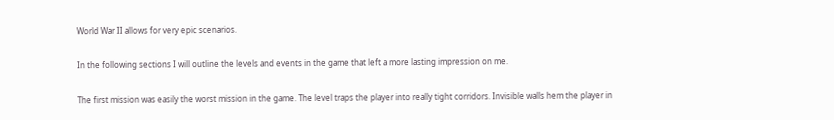World War II allows for very epic scenarios.

In the following sections I will outline the levels and events in the game that left a more lasting impression on me.

The first mission was easily the worst mission in the game. The level traps the player into really tight corridors. Invisible walls hem the player in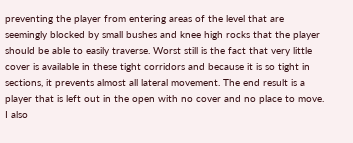preventing the player from entering areas of the level that are seemingly blocked by small bushes and knee high rocks that the player should be able to easily traverse. Worst still is the fact that very little cover is available in these tight corridors and because it is so tight in sections, it prevents almost all lateral movement. The end result is a player that is left out in the open with no cover and no place to move. I also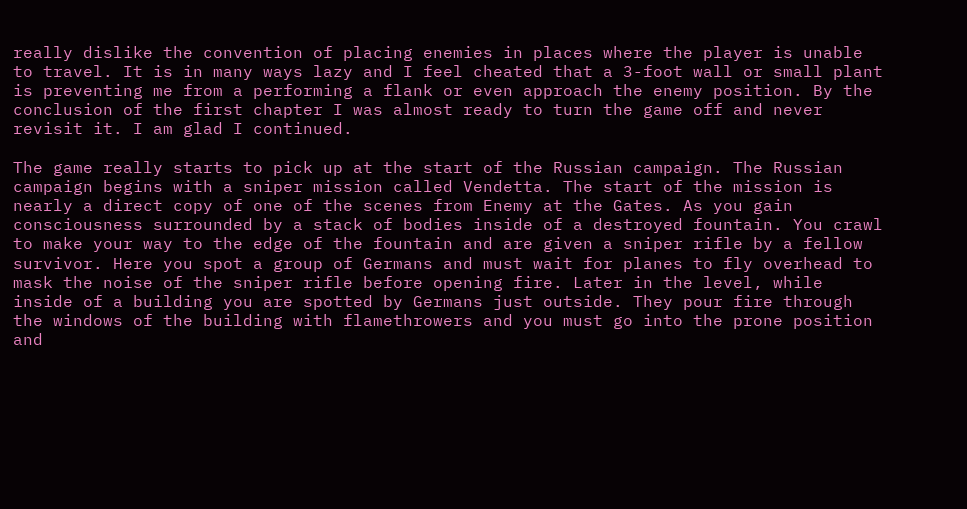really dislike the convention of placing enemies in places where the player is unable to travel. It is in many ways lazy and I feel cheated that a 3-foot wall or small plant is preventing me from a performing a flank or even approach the enemy position. By the conclusion of the first chapter I was almost ready to turn the game off and never revisit it. I am glad I continued.

The game really starts to pick up at the start of the Russian campaign. The Russian campaign begins with a sniper mission called Vendetta. The start of the mission is nearly a direct copy of one of the scenes from Enemy at the Gates. As you gain consciousness surrounded by a stack of bodies inside of a destroyed fountain. You crawl to make your way to the edge of the fountain and are given a sniper rifle by a fellow survivor. Here you spot a group of Germans and must wait for planes to fly overhead to mask the noise of the sniper rifle before opening fire. Later in the level, while inside of a building you are spotted by Germans just outside. They pour fire through the windows of the building with flamethrowers and you must go into the prone position and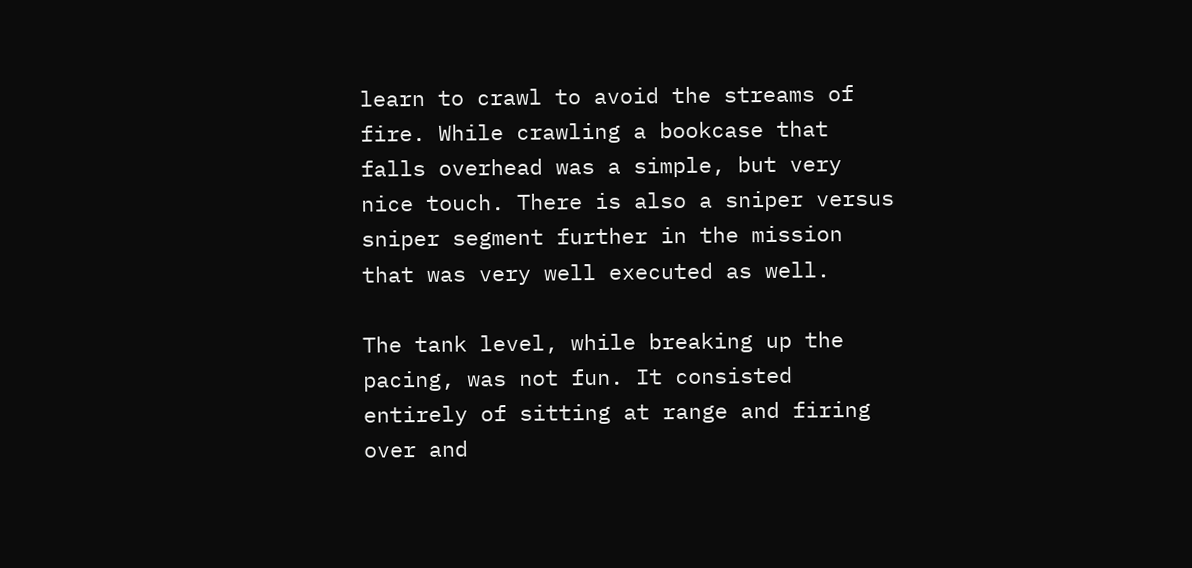learn to crawl to avoid the streams of fire. While crawling a bookcase that falls overhead was a simple, but very nice touch. There is also a sniper versus sniper segment further in the mission that was very well executed as well.

The tank level, while breaking up the pacing, was not fun. It consisted entirely of sitting at range and firing over and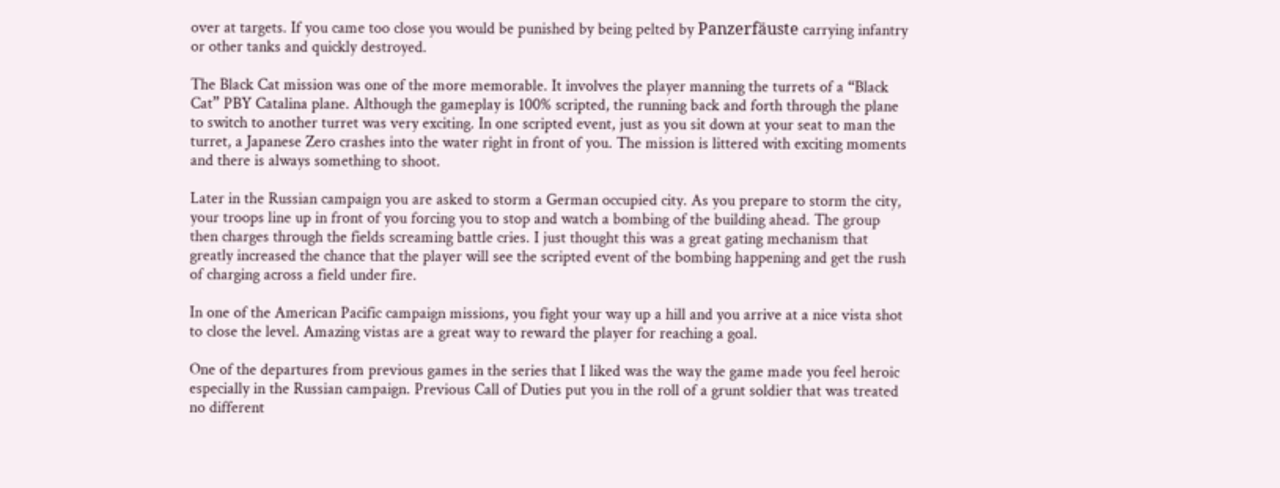over at targets. If you came too close you would be punished by being pelted by Panzerfäuste carrying infantry or other tanks and quickly destroyed.

The Black Cat mission was one of the more memorable. It involves the player manning the turrets of a “Black Cat” PBY Catalina plane. Although the gameplay is 100% scripted, the running back and forth through the plane to switch to another turret was very exciting. In one scripted event, just as you sit down at your seat to man the turret, a Japanese Zero crashes into the water right in front of you. The mission is littered with exciting moments and there is always something to shoot.

Later in the Russian campaign you are asked to storm a German occupied city. As you prepare to storm the city, your troops line up in front of you forcing you to stop and watch a bombing of the building ahead. The group then charges through the fields screaming battle cries. I just thought this was a great gating mechanism that greatly increased the chance that the player will see the scripted event of the bombing happening and get the rush of charging across a field under fire.

In one of the American Pacific campaign missions, you fight your way up a hill and you arrive at a nice vista shot to close the level. Amazing vistas are a great way to reward the player for reaching a goal.

One of the departures from previous games in the series that I liked was the way the game made you feel heroic especially in the Russian campaign. Previous Call of Duties put you in the roll of a grunt soldier that was treated no different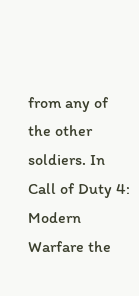from any of the other soldiers. In Call of Duty 4: Modern Warfare the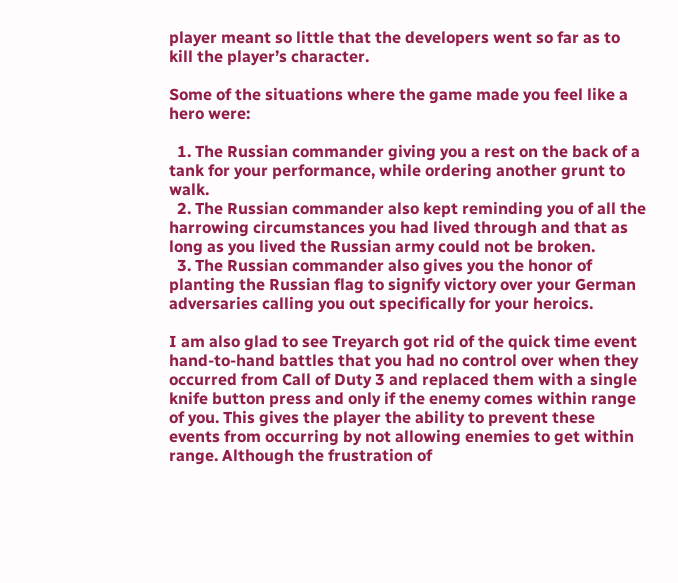player meant so little that the developers went so far as to kill the player’s character.

Some of the situations where the game made you feel like a hero were:

  1. The Russian commander giving you a rest on the back of a tank for your performance, while ordering another grunt to walk.
  2. The Russian commander also kept reminding you of all the harrowing circumstances you had lived through and that as long as you lived the Russian army could not be broken.
  3. The Russian commander also gives you the honor of planting the Russian flag to signify victory over your German adversaries calling you out specifically for your heroics.

I am also glad to see Treyarch got rid of the quick time event hand-to-hand battles that you had no control over when they occurred from Call of Duty 3 and replaced them with a single knife button press and only if the enemy comes within range of you. This gives the player the ability to prevent these events from occurring by not allowing enemies to get within range. Although the frustration of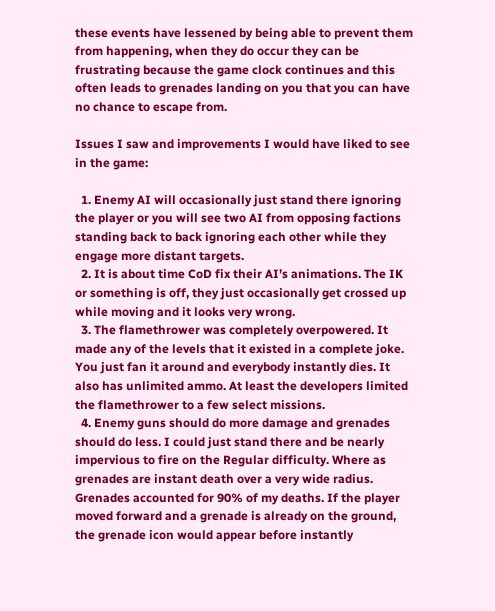these events have lessened by being able to prevent them from happening, when they do occur they can be frustrating because the game clock continues and this often leads to grenades landing on you that you can have no chance to escape from.

Issues I saw and improvements I would have liked to see in the game:

  1. Enemy AI will occasionally just stand there ignoring the player or you will see two AI from opposing factions standing back to back ignoring each other while they engage more distant targets.
  2. It is about time CoD fix their AI’s animations. The IK or something is off, they just occasionally get crossed up while moving and it looks very wrong.
  3. The flamethrower was completely overpowered. It made any of the levels that it existed in a complete joke. You just fan it around and everybody instantly dies. It also has unlimited ammo. At least the developers limited the flamethrower to a few select missions.
  4. Enemy guns should do more damage and grenades should do less. I could just stand there and be nearly impervious to fire on the Regular difficulty. Where as grenades are instant death over a very wide radius. Grenades accounted for 90% of my deaths. If the player moved forward and a grenade is already on the ground, the grenade icon would appear before instantly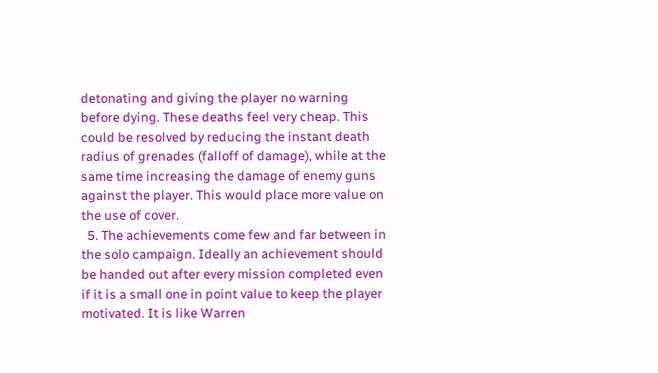detonating and giving the player no warning before dying. These deaths feel very cheap. This could be resolved by reducing the instant death radius of grenades (falloff of damage), while at the same time increasing the damage of enemy guns against the player. This would place more value on the use of cover.
  5. The achievements come few and far between in the solo campaign. Ideally an achievement should be handed out after every mission completed even if it is a small one in point value to keep the player motivated. It is like Warren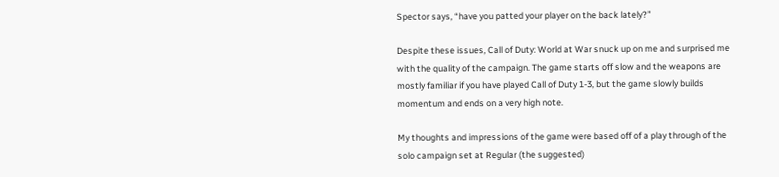Spector says, “have you patted your player on the back lately?”

Despite these issues, Call of Duty: World at War snuck up on me and surprised me with the quality of the campaign. The game starts off slow and the weapons are mostly familiar if you have played Call of Duty 1-3, but the game slowly builds momentum and ends on a very high note.

My thoughts and impressions of the game were based off of a play through of the solo campaign set at Regular (the suggested)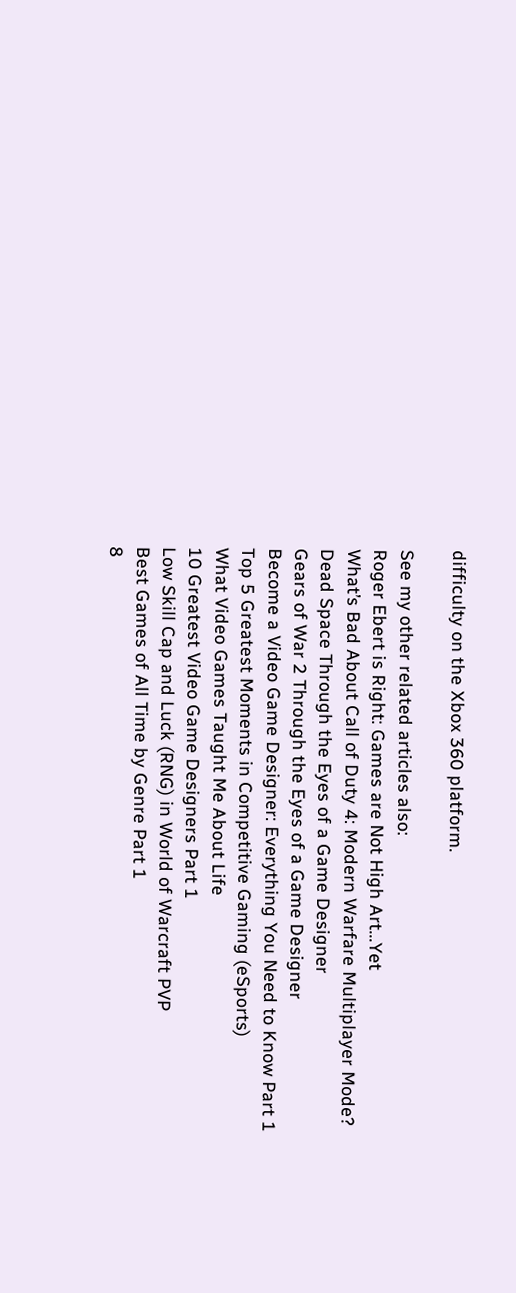difficulty on the Xbox 360 platform.

See my other related articles also:
Roger Ebert is Right: Games are Not High Art…Yet
What’s Bad About Call of Duty 4: Modern Warfare Multiplayer Mode?
Dead Space Through the Eyes of a Game Designer
Gears of War 2 Through the Eyes of a Game Designer
Become a Video Game Designer: Everything You Need to Know Part 1
Top 5 Greatest Moments in Competitive Gaming (eSports)
What Video Games Taught Me About Life
10 Greatest Video Game Designers Part 1
Low Skill Cap and Luck (RNG) in World of Warcraft PVP
Best Games of All Time by Genre Part 1
8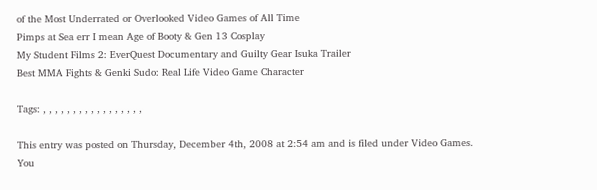of the Most Underrated or Overlooked Video Games of All Time
Pimps at Sea err I mean Age of Booty & Gen 13 Cosplay
My Student Films 2: EverQuest Documentary and Guilty Gear Isuka Trailer
Best MMA Fights & Genki Sudo: Real Life Video Game Character

Tags: , , , , , , , , , , , , , , , , ,

This entry was posted on Thursday, December 4th, 2008 at 2:54 am and is filed under Video Games. You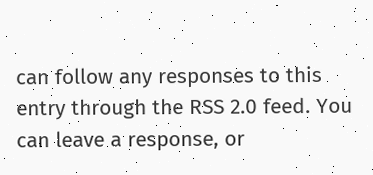can follow any responses to this entry through the RSS 2.0 feed. You can leave a response, or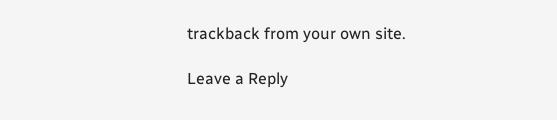trackback from your own site.

Leave a Reply